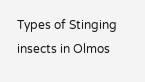Types of Stinging insects in Olmos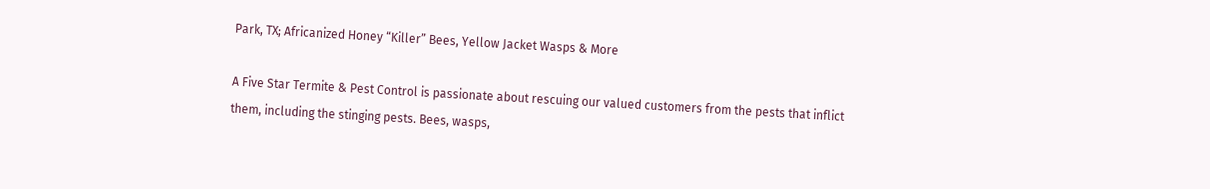Park, TX; Africanized Honey “Killer” Bees, Yellow Jacket Wasps & More

A Five Star Termite & Pest Control is passionate about rescuing our valued customers from the pests that inflict them, including the stinging pests. Bees, wasps,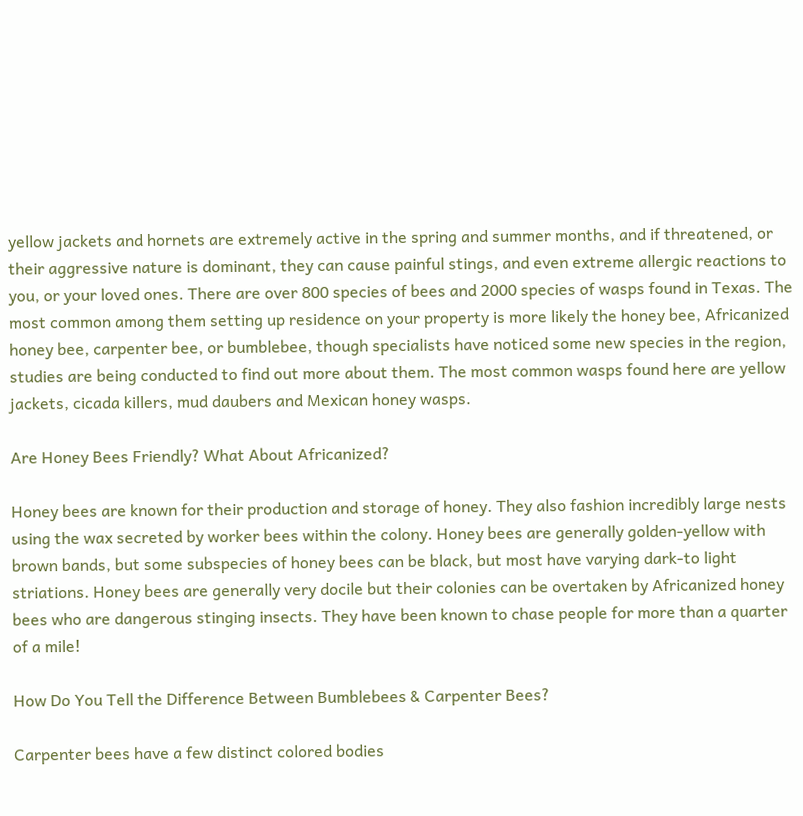yellow jackets and hornets are extremely active in the spring and summer months, and if threatened, or their aggressive nature is dominant, they can cause painful stings, and even extreme allergic reactions to you, or your loved ones. There are over 800 species of bees and 2000 species of wasps found in Texas. The most common among them setting up residence on your property is more likely the honey bee, Africanized honey bee, carpenter bee, or bumblebee, though specialists have noticed some new species in the region, studies are being conducted to find out more about them. The most common wasps found here are yellow jackets, cicada killers, mud daubers and Mexican honey wasps.

Are Honey Bees Friendly? What About Africanized?

Honey bees are known for their production and storage of honey. They also fashion incredibly large nests using the wax secreted by worker bees within the colony. Honey bees are generally golden-yellow with brown bands, but some subspecies of honey bees can be black, but most have varying dark-to light striations. Honey bees are generally very docile but their colonies can be overtaken by Africanized honey bees who are dangerous stinging insects. They have been known to chase people for more than a quarter of a mile!

How Do You Tell the Difference Between Bumblebees & Carpenter Bees?

Carpenter bees have a few distinct colored bodies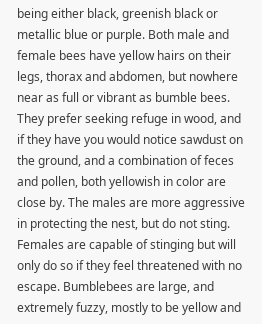being either black, greenish black or metallic blue or purple. Both male and female bees have yellow hairs on their legs, thorax and abdomen, but nowhere near as full or vibrant as bumble bees. They prefer seeking refuge in wood, and if they have you would notice sawdust on the ground, and a combination of feces and pollen, both yellowish in color are close by. The males are more aggressive in protecting the nest, but do not sting. Females are capable of stinging but will only do so if they feel threatened with no escape. Bumblebees are large, and extremely fuzzy, mostly to be yellow and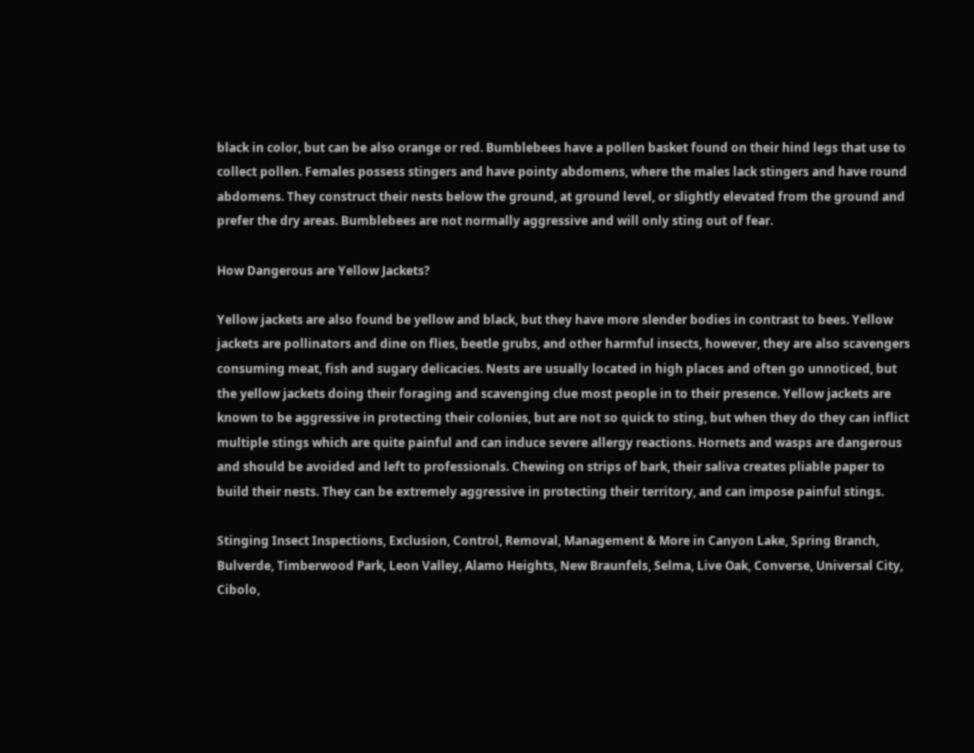black in color, but can be also orange or red. Bumblebees have a pollen basket found on their hind legs that use to collect pollen. Females possess stingers and have pointy abdomens, where the males lack stingers and have round abdomens. They construct their nests below the ground, at ground level, or slightly elevated from the ground and prefer the dry areas. Bumblebees are not normally aggressive and will only sting out of fear.

How Dangerous are Yellow Jackets?

Yellow jackets are also found be yellow and black, but they have more slender bodies in contrast to bees. Yellow jackets are pollinators and dine on flies, beetle grubs, and other harmful insects, however, they are also scavengers consuming meat, fish and sugary delicacies. Nests are usually located in high places and often go unnoticed, but the yellow jackets doing their foraging and scavenging clue most people in to their presence. Yellow jackets are known to be aggressive in protecting their colonies, but are not so quick to sting, but when they do they can inflict multiple stings which are quite painful and can induce severe allergy reactions. Hornets and wasps are dangerous and should be avoided and left to professionals. Chewing on strips of bark, their saliva creates pliable paper to build their nests. They can be extremely aggressive in protecting their territory, and can impose painful stings.

Stinging Insect Inspections, Exclusion, Control, Removal, Management & More in Canyon Lake, Spring Branch, Bulverde, Timberwood Park, Leon Valley, Alamo Heights, New Braunfels, Selma, Live Oak, Converse, Universal City, Cibolo,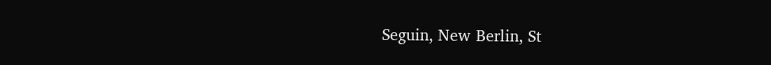Seguin, New Berlin, St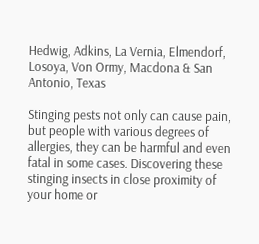Hedwig, Adkins, La Vernia, Elmendorf, Losoya, Von Ormy, Macdona & San Antonio, Texas

Stinging pests not only can cause pain, but people with various degrees of allergies, they can be harmful and even fatal in some cases. Discovering these stinging insects in close proximity of your home or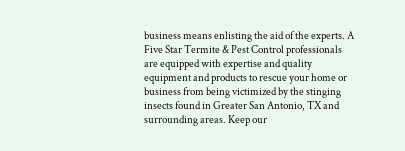business means enlisting the aid of the experts. A Five Star Termite & Pest Control professionals are equipped with expertise and quality equipment and products to rescue your home or business from being victimized by the stinging insects found in Greater San Antonio, TX and surrounding areas. Keep our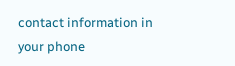contact information in your phone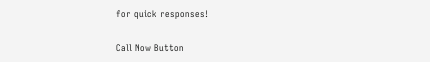for quick responses!

Call Now Button